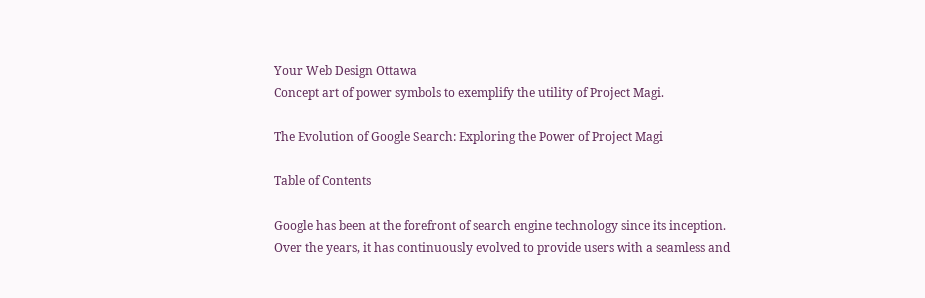Your Web Design Ottawa
Concept art of power symbols to exemplify the utility of Project Magi.

The Evolution of Google Search: Exploring the Power of Project Magi

Table of Contents

Google has been at the forefront of search engine technology since its inception. Over the years, it has continuously evolved to provide users with a seamless and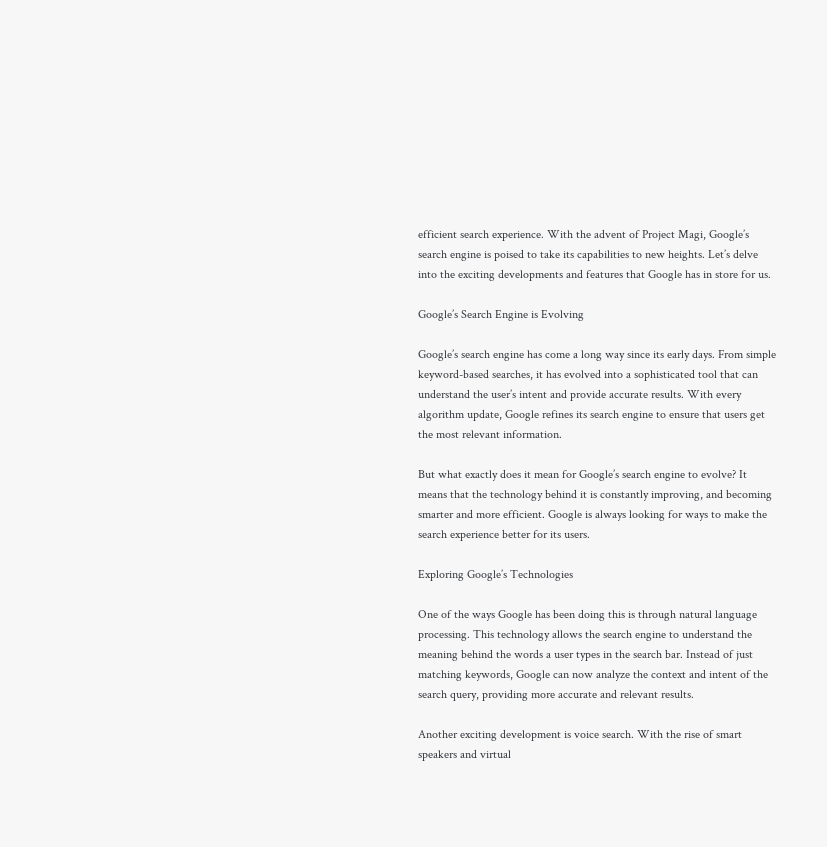efficient search experience. With the advent of Project Magi, Google’s search engine is poised to take its capabilities to new heights. Let’s delve into the exciting developments and features that Google has in store for us.

Google’s Search Engine is Evolving

Google’s search engine has come a long way since its early days. From simple keyword-based searches, it has evolved into a sophisticated tool that can understand the user’s intent and provide accurate results. With every algorithm update, Google refines its search engine to ensure that users get the most relevant information.

But what exactly does it mean for Google’s search engine to evolve? It means that the technology behind it is constantly improving, and becoming smarter and more efficient. Google is always looking for ways to make the search experience better for its users.

Exploring Google’s Technologies

One of the ways Google has been doing this is through natural language processing. This technology allows the search engine to understand the meaning behind the words a user types in the search bar. Instead of just matching keywords, Google can now analyze the context and intent of the search query, providing more accurate and relevant results.

Another exciting development is voice search. With the rise of smart speakers and virtual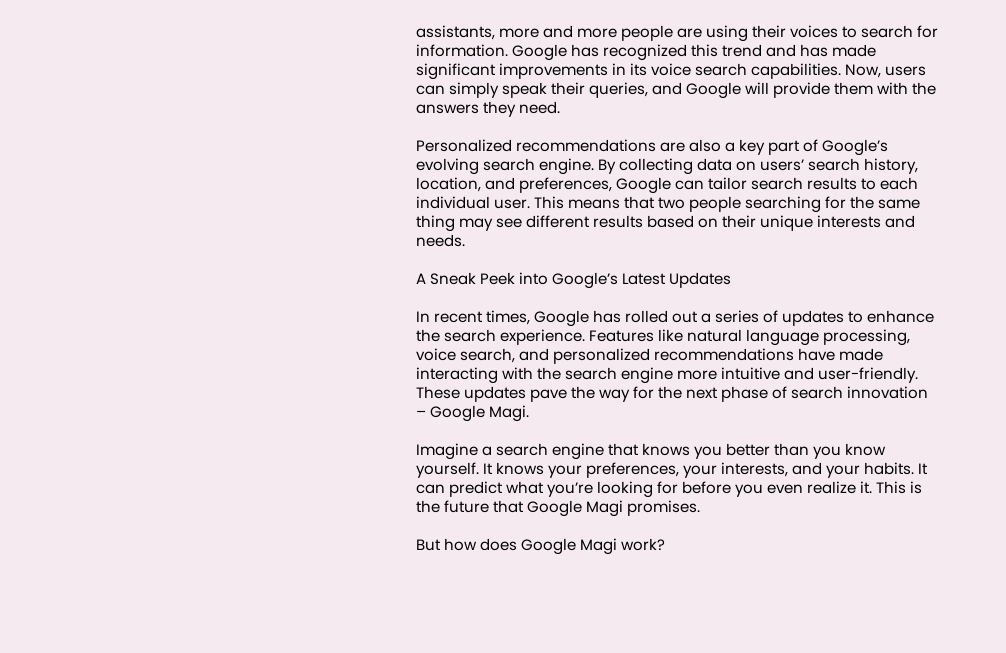assistants, more and more people are using their voices to search for information. Google has recognized this trend and has made significant improvements in its voice search capabilities. Now, users can simply speak their queries, and Google will provide them with the answers they need.

Personalized recommendations are also a key part of Google’s evolving search engine. By collecting data on users’ search history, location, and preferences, Google can tailor search results to each individual user. This means that two people searching for the same thing may see different results based on their unique interests and needs.

A Sneak Peek into Google’s Latest Updates

In recent times, Google has rolled out a series of updates to enhance the search experience. Features like natural language processing, voice search, and personalized recommendations have made interacting with the search engine more intuitive and user-friendly. These updates pave the way for the next phase of search innovation – Google Magi.

Imagine a search engine that knows you better than you know yourself. It knows your preferences, your interests, and your habits. It can predict what you’re looking for before you even realize it. This is the future that Google Magi promises.

But how does Google Magi work?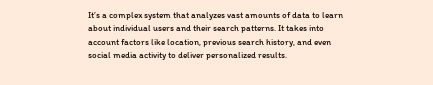It’s a complex system that analyzes vast amounts of data to learn about individual users and their search patterns. It takes into account factors like location, previous search history, and even social media activity to deliver personalized results.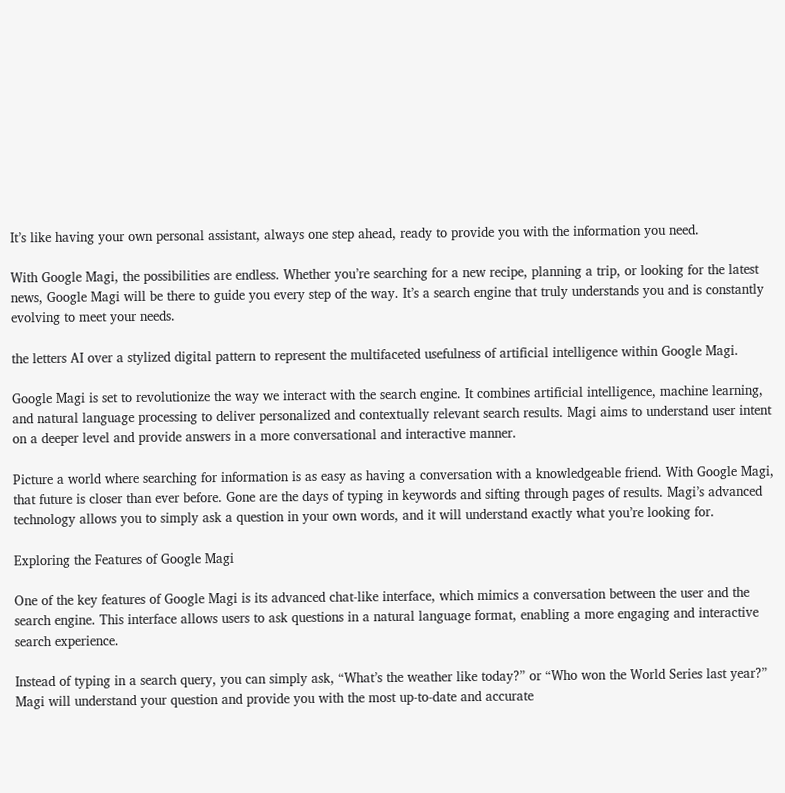It’s like having your own personal assistant, always one step ahead, ready to provide you with the information you need.

With Google Magi, the possibilities are endless. Whether you’re searching for a new recipe, planning a trip, or looking for the latest news, Google Magi will be there to guide you every step of the way. It’s a search engine that truly understands you and is constantly evolving to meet your needs.

the letters AI over a stylized digital pattern to represent the multifaceted usefulness of artificial intelligence within Google Magi.

Google Magi is set to revolutionize the way we interact with the search engine. It combines artificial intelligence, machine learning, and natural language processing to deliver personalized and contextually relevant search results. Magi aims to understand user intent on a deeper level and provide answers in a more conversational and interactive manner.

Picture a world where searching for information is as easy as having a conversation with a knowledgeable friend. With Google Magi, that future is closer than ever before. Gone are the days of typing in keywords and sifting through pages of results. Magi’s advanced technology allows you to simply ask a question in your own words, and it will understand exactly what you’re looking for.

Exploring the Features of Google Magi

One of the key features of Google Magi is its advanced chat-like interface, which mimics a conversation between the user and the search engine. This interface allows users to ask questions in a natural language format, enabling a more engaging and interactive search experience.

Instead of typing in a search query, you can simply ask, “What’s the weather like today?” or “Who won the World Series last year?” Magi will understand your question and provide you with the most up-to-date and accurate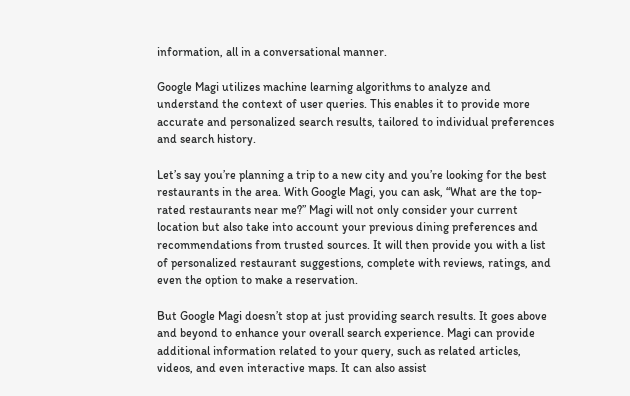information, all in a conversational manner.

Google Magi utilizes machine learning algorithms to analyze and understand the context of user queries. This enables it to provide more accurate and personalized search results, tailored to individual preferences and search history.

Let’s say you’re planning a trip to a new city and you’re looking for the best restaurants in the area. With Google Magi, you can ask, “What are the top-rated restaurants near me?” Magi will not only consider your current location but also take into account your previous dining preferences and recommendations from trusted sources. It will then provide you with a list of personalized restaurant suggestions, complete with reviews, ratings, and even the option to make a reservation.

But Google Magi doesn’t stop at just providing search results. It goes above and beyond to enhance your overall search experience. Magi can provide additional information related to your query, such as related articles, videos, and even interactive maps. It can also assist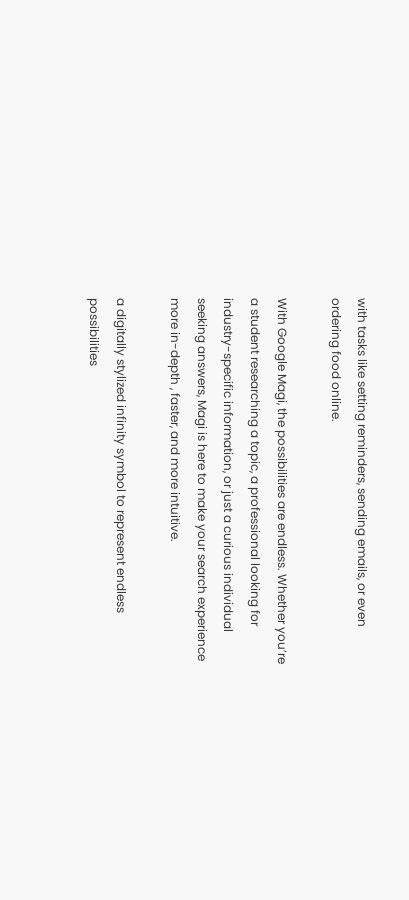with tasks like setting reminders, sending emails, or even ordering food online.

With Google Magi, the possibilities are endless. Whether you’re a student researching a topic, a professional looking for industry-specific information, or just a curious individual seeking answers, Magi is here to make your search experience more in-depth , faster, and more intuitive.

a digitally stylized infinity symbol to represent endless possibilities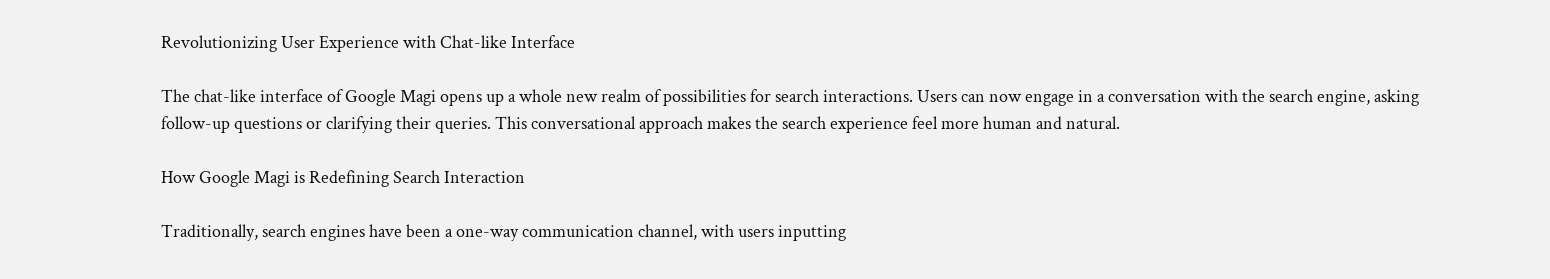Revolutionizing User Experience with Chat-like Interface

The chat-like interface of Google Magi opens up a whole new realm of possibilities for search interactions. Users can now engage in a conversation with the search engine, asking follow-up questions or clarifying their queries. This conversational approach makes the search experience feel more human and natural.

How Google Magi is Redefining Search Interaction

Traditionally, search engines have been a one-way communication channel, with users inputting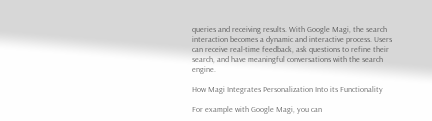queries and receiving results. With Google Magi, the search interaction becomes a dynamic and interactive process. Users can receive real-time feedback, ask questions to refine their search, and have meaningful conversations with the search engine.

How Magi Integrates Personalization Into its Functionality

For example with Google Magi, you can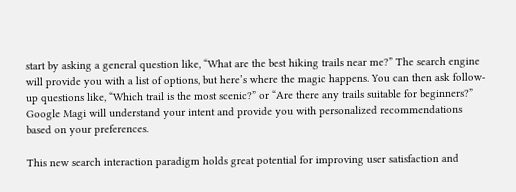start by asking a general question like, “What are the best hiking trails near me?” The search engine will provide you with a list of options, but here’s where the magic happens. You can then ask follow-up questions like, “Which trail is the most scenic?” or “Are there any trails suitable for beginners?” Google Magi will understand your intent and provide you with personalized recommendations based on your preferences.

This new search interaction paradigm holds great potential for improving user satisfaction and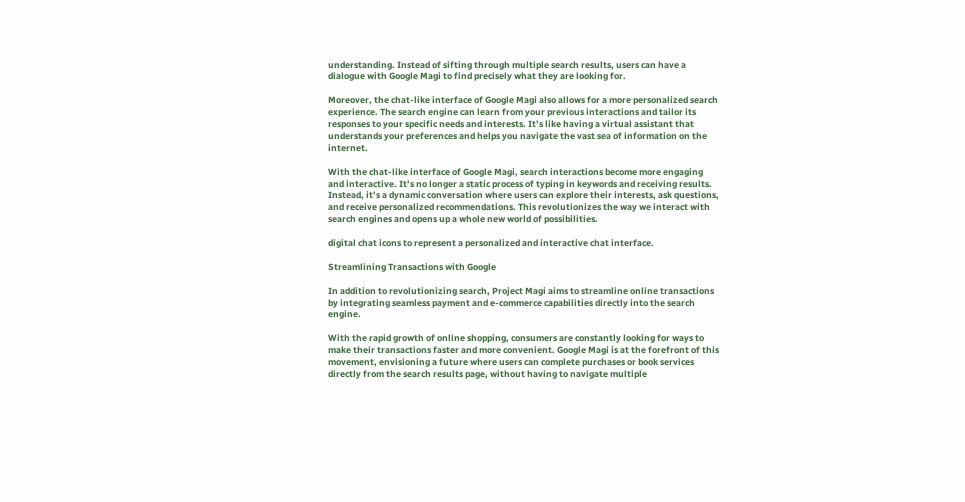understanding. Instead of sifting through multiple search results, users can have a dialogue with Google Magi to find precisely what they are looking for.

Moreover, the chat-like interface of Google Magi also allows for a more personalized search experience. The search engine can learn from your previous interactions and tailor its responses to your specific needs and interests. It’s like having a virtual assistant that understands your preferences and helps you navigate the vast sea of information on the internet.

With the chat-like interface of Google Magi, search interactions become more engaging and interactive. It’s no longer a static process of typing in keywords and receiving results. Instead, it’s a dynamic conversation where users can explore their interests, ask questions, and receive personalized recommendations. This revolutionizes the way we interact with search engines and opens up a whole new world of possibilities.

digital chat icons to represent a personalized and interactive chat interface.

Streamlining Transactions with Google

In addition to revolutionizing search, Project Magi aims to streamline online transactions by integrating seamless payment and e-commerce capabilities directly into the search engine.

With the rapid growth of online shopping, consumers are constantly looking for ways to make their transactions faster and more convenient. Google Magi is at the forefront of this movement, envisioning a future where users can complete purchases or book services directly from the search results page, without having to navigate multiple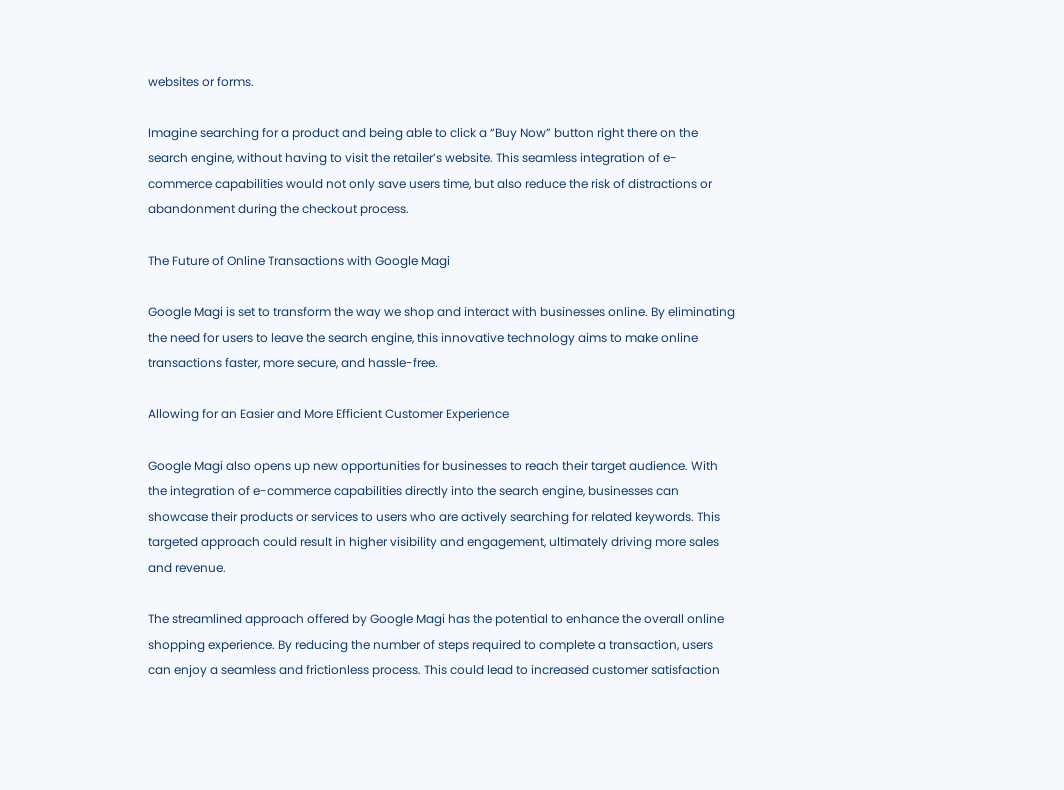websites or forms.

Imagine searching for a product and being able to click a “Buy Now” button right there on the search engine, without having to visit the retailer’s website. This seamless integration of e-commerce capabilities would not only save users time, but also reduce the risk of distractions or abandonment during the checkout process.

The Future of Online Transactions with Google Magi

Google Magi is set to transform the way we shop and interact with businesses online. By eliminating the need for users to leave the search engine, this innovative technology aims to make online transactions faster, more secure, and hassle-free.

Allowing for an Easier and More Efficient Customer Experience

Google Magi also opens up new opportunities for businesses to reach their target audience. With the integration of e-commerce capabilities directly into the search engine, businesses can showcase their products or services to users who are actively searching for related keywords. This targeted approach could result in higher visibility and engagement, ultimately driving more sales and revenue.

The streamlined approach offered by Google Magi has the potential to enhance the overall online shopping experience. By reducing the number of steps required to complete a transaction, users can enjoy a seamless and frictionless process. This could lead to increased customer satisfaction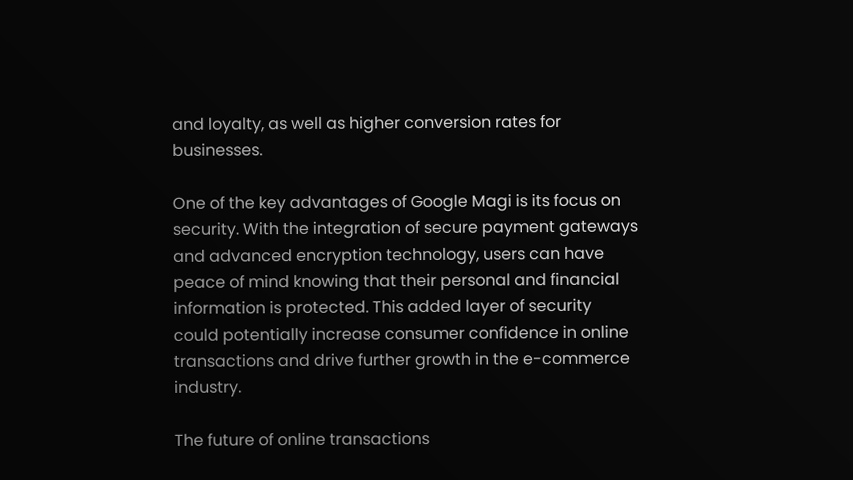and loyalty, as well as higher conversion rates for businesses.

One of the key advantages of Google Magi is its focus on security. With the integration of secure payment gateways and advanced encryption technology, users can have peace of mind knowing that their personal and financial information is protected. This added layer of security could potentially increase consumer confidence in online transactions and drive further growth in the e-commerce industry.

The future of online transactions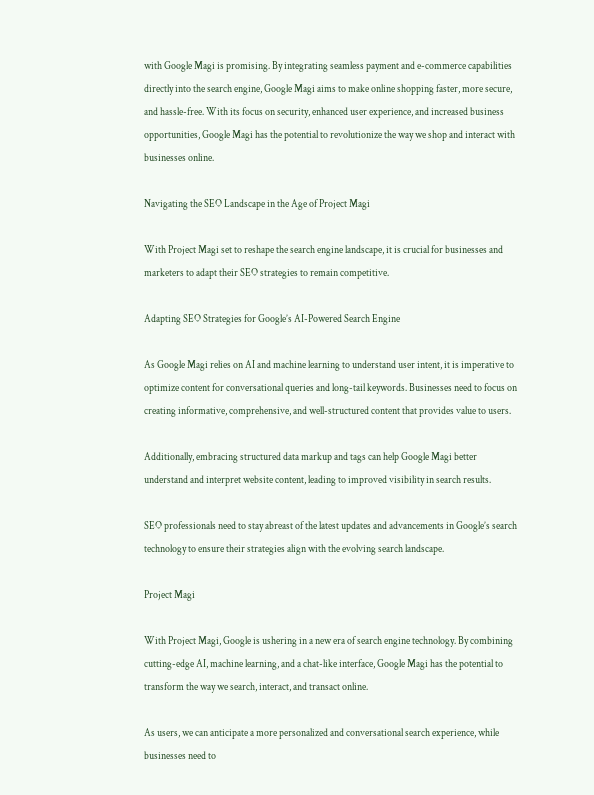with Google Magi is promising. By integrating seamless payment and e-commerce capabilities directly into the search engine, Google Magi aims to make online shopping faster, more secure, and hassle-free. With its focus on security, enhanced user experience, and increased business opportunities, Google Magi has the potential to revolutionize the way we shop and interact with businesses online.

Navigating the SEO Landscape in the Age of Project Magi

With Project Magi set to reshape the search engine landscape, it is crucial for businesses and marketers to adapt their SEO strategies to remain competitive.

Adapting SEO Strategies for Google’s AI-Powered Search Engine

As Google Magi relies on AI and machine learning to understand user intent, it is imperative to optimize content for conversational queries and long-tail keywords. Businesses need to focus on creating informative, comprehensive, and well-structured content that provides value to users.

Additionally, embracing structured data markup and tags can help Google Magi better understand and interpret website content, leading to improved visibility in search results.

SEO professionals need to stay abreast of the latest updates and advancements in Google’s search technology to ensure their strategies align with the evolving search landscape.

Project Magi

With Project Magi, Google is ushering in a new era of search engine technology. By combining cutting-edge AI, machine learning, and a chat-like interface, Google Magi has the potential to transform the way we search, interact, and transact online.

As users, we can anticipate a more personalized and conversational search experience, while businesses need to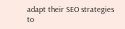adapt their SEO strategies to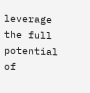leverage the full potential of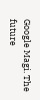Google Magi. The future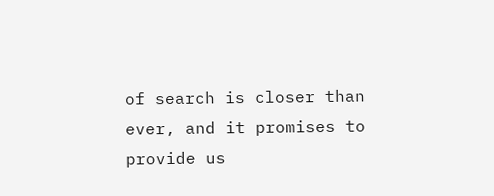of search is closer than ever, and it promises to provide us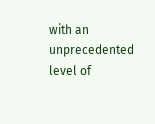with an unprecedented level of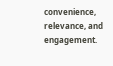convenience, relevance, and engagement.